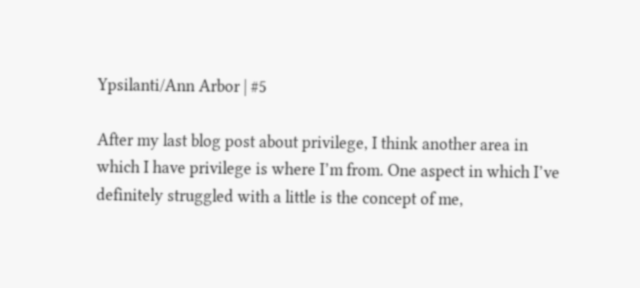Ypsilanti/Ann Arbor | #5

After my last blog post about privilege, I think another area in which I have privilege is where I’m from. One aspect in which I’ve definitely struggled with a little is the concept of me,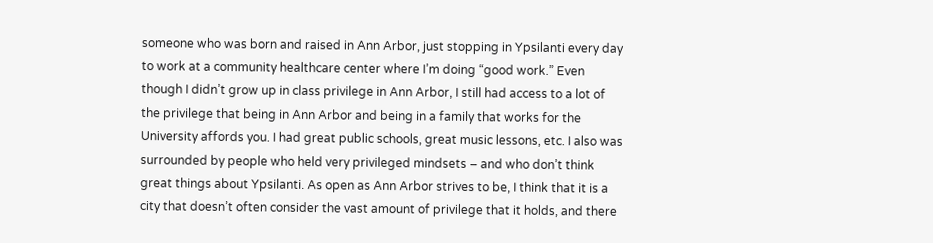someone who was born and raised in Ann Arbor, just stopping in Ypsilanti every day to work at a community healthcare center where I’m doing “good work.” Even though I didn’t grow up in class privilege in Ann Arbor, I still had access to a lot of the privilege that being in Ann Arbor and being in a family that works for the University affords you. I had great public schools, great music lessons, etc. I also was surrounded by people who held very privileged mindsets – and who don’t think great things about Ypsilanti. As open as Ann Arbor strives to be, I think that it is a city that doesn’t often consider the vast amount of privilege that it holds, and there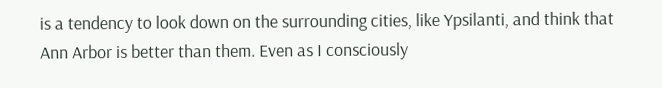is a tendency to look down on the surrounding cities, like Ypsilanti, and think that Ann Arbor is better than them. Even as I consciously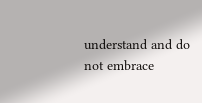understand and do not embrace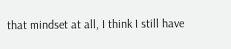that mindset at all, I think I still have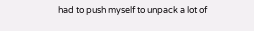had to push myself to unpack a lot of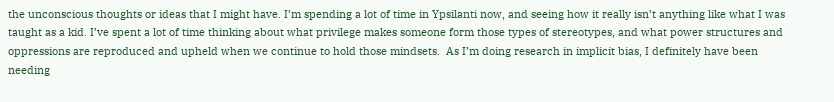the unconscious thoughts or ideas that I might have. I’m spending a lot of time in Ypsilanti now, and seeing how it really isn’t anything like what I was taught as a kid. I’ve spent a lot of time thinking about what privilege makes someone form those types of stereotypes, and what power structures and oppressions are reproduced and upheld when we continue to hold those mindsets.  As I’m doing research in implicit bias, I definitely have been needing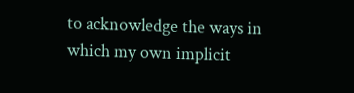to acknowledge the ways in which my own implicit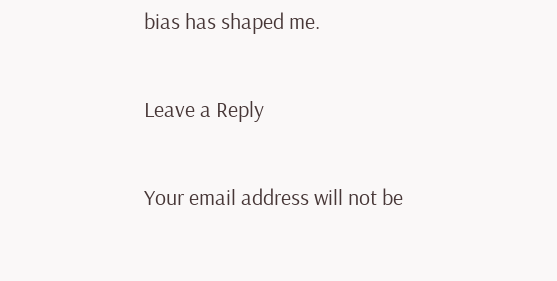bias has shaped me.

Leave a Reply

Your email address will not be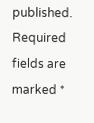published. Required fields are marked *